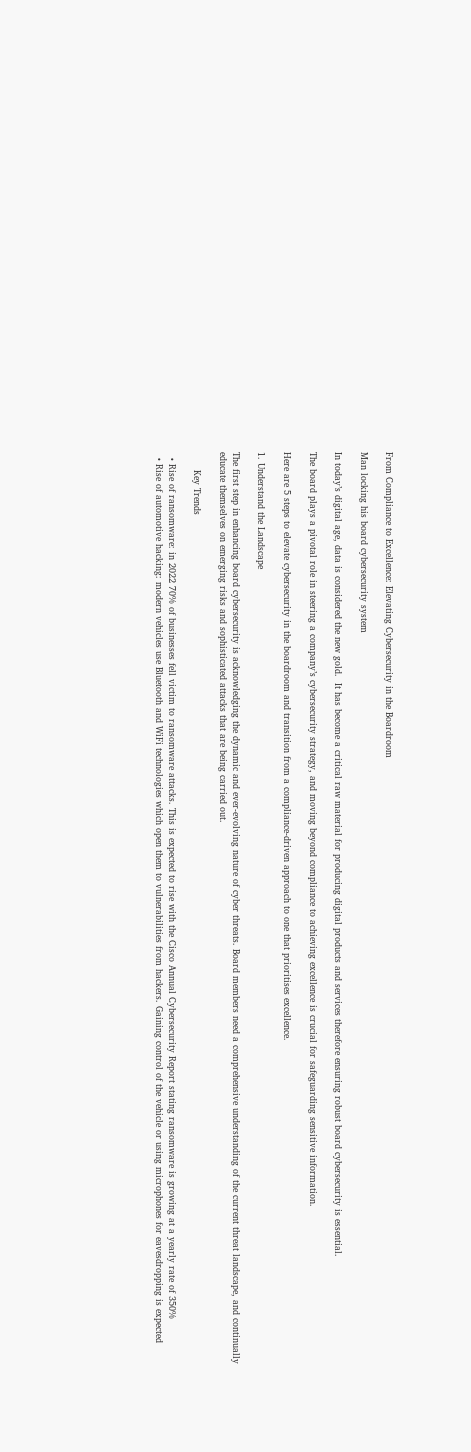From Compliance to Excellence: Elevating Cybersecurity in the Boardroom

Man locking his board cybersecurity system

In today’s digital age, data is considered the new gold.  It has become a critical raw material for producing digital products and services therefore ensuring robust board cybersecurity is essential.

The board plays a pivotal role in steering a company’s cybersecurity strategy, and moving beyond compliance to achieving excellence is crucial for safeguarding sensitive information.

Here are 5 steps to elevate cybersecurity in the boardroom and transition from a compliance-driven approach to one that prioritises excellence.

1. Understand the Landscape

The first step in enhancing board cybersecurity is acknowledging the dynamic and ever-evolving nature of cyber threats. Board members need a comprehensive understanding of the current threat landscape, and continually educate themselves on emerging risks and sophisticated attacks that are being carried out.

      Key Trends

  • Rise of ransomware: in 2022 70% of businesses fell victim to ransomware attacks. This is expected to rise with the Cisco Annual Cybersecurity Report stating ransomware is growing at a yearly rate of 350%
  • Rise of automotive hacking: modern vehicles use Bluetooth and WiFi technologies which open them to vulnerabilities from hackers. Gaining control of the vehicle or using microphones for eavesdropping is expected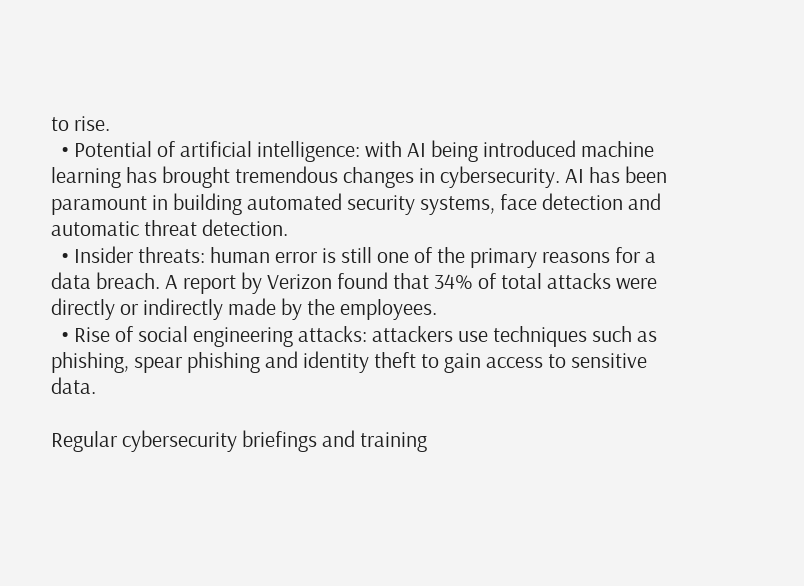to rise.
  • Potential of artificial intelligence: with AI being introduced machine learning has brought tremendous changes in cybersecurity. AI has been paramount in building automated security systems, face detection and automatic threat detection.
  • Insider threats: human error is still one of the primary reasons for a data breach. A report by Verizon found that 34% of total attacks were directly or indirectly made by the employees.
  • Rise of social engineering attacks: attackers use techniques such as phishing, spear phishing and identity theft to gain access to sensitive data.

Regular cybersecurity briefings and training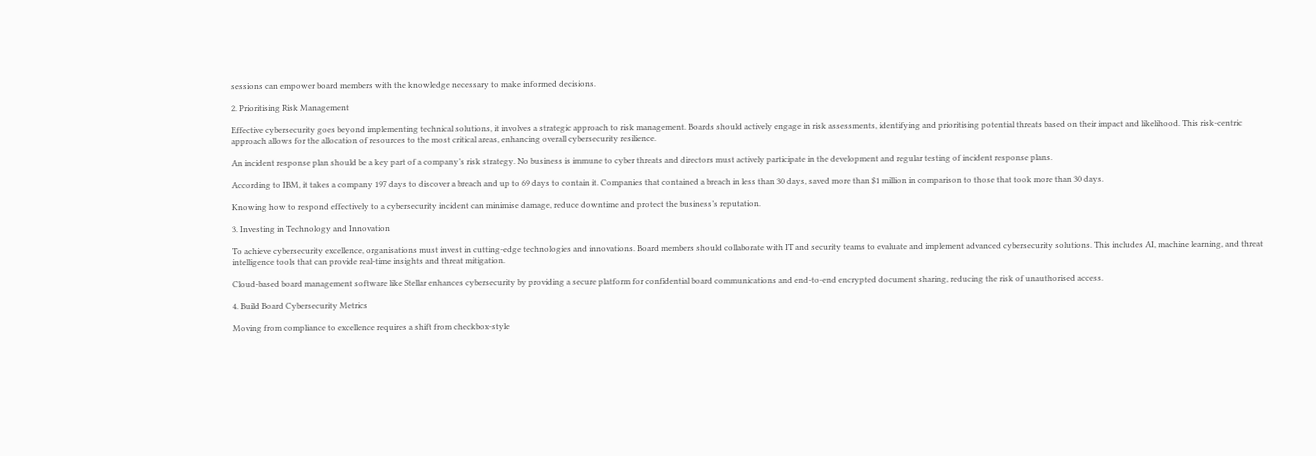sessions can empower board members with the knowledge necessary to make informed decisions.

2. Prioritising Risk Management

Effective cybersecurity goes beyond implementing technical solutions, it involves a strategic approach to risk management. Boards should actively engage in risk assessments, identifying and prioritising potential threats based on their impact and likelihood. This risk-centric approach allows for the allocation of resources to the most critical areas, enhancing overall cybersecurity resilience.

An incident response plan should be a key part of a company’s risk strategy. No business is immune to cyber threats and directors must actively participate in the development and regular testing of incident response plans.

According to IBM, it takes a company 197 days to discover a breach and up to 69 days to contain it. Companies that contained a breach in less than 30 days, saved more than $1 million in comparison to those that took more than 30 days.

Knowing how to respond effectively to a cybersecurity incident can minimise damage, reduce downtime and protect the business’s reputation.

3. Investing in Technology and Innovation

To achieve cybersecurity excellence, organisations must invest in cutting-edge technologies and innovations. Board members should collaborate with IT and security teams to evaluate and implement advanced cybersecurity solutions. This includes AI, machine learning, and threat intelligence tools that can provide real-time insights and threat mitigation.

Cloud-based board management software like Stellar enhances cybersecurity by providing a secure platform for confidential board communications and end-to-end encrypted document sharing, reducing the risk of unauthorised access.

4. Build Board Cybersecurity Metrics

Moving from compliance to excellence requires a shift from checkbox-style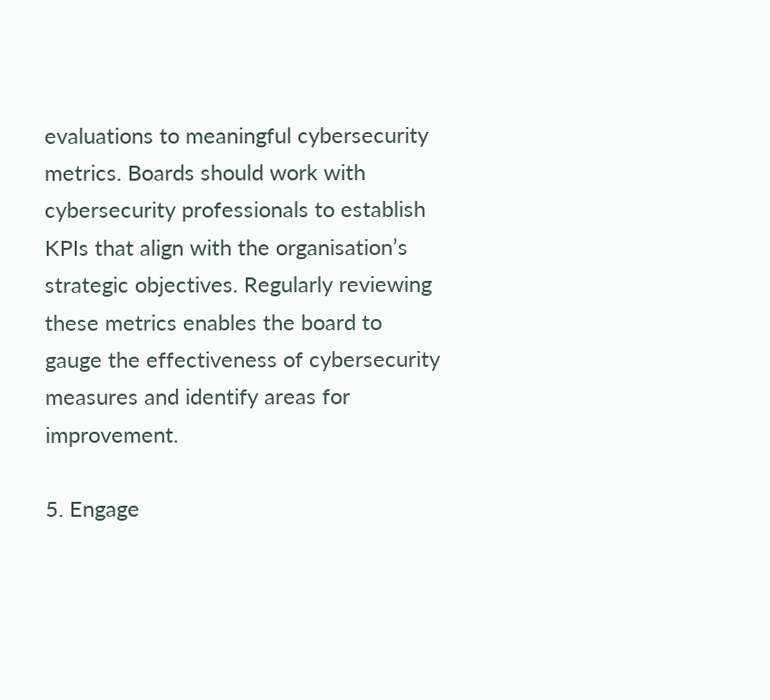evaluations to meaningful cybersecurity metrics. Boards should work with cybersecurity professionals to establish KPIs that align with the organisation’s strategic objectives. Regularly reviewing these metrics enables the board to gauge the effectiveness of cybersecurity measures and identify areas for improvement.

5. Engage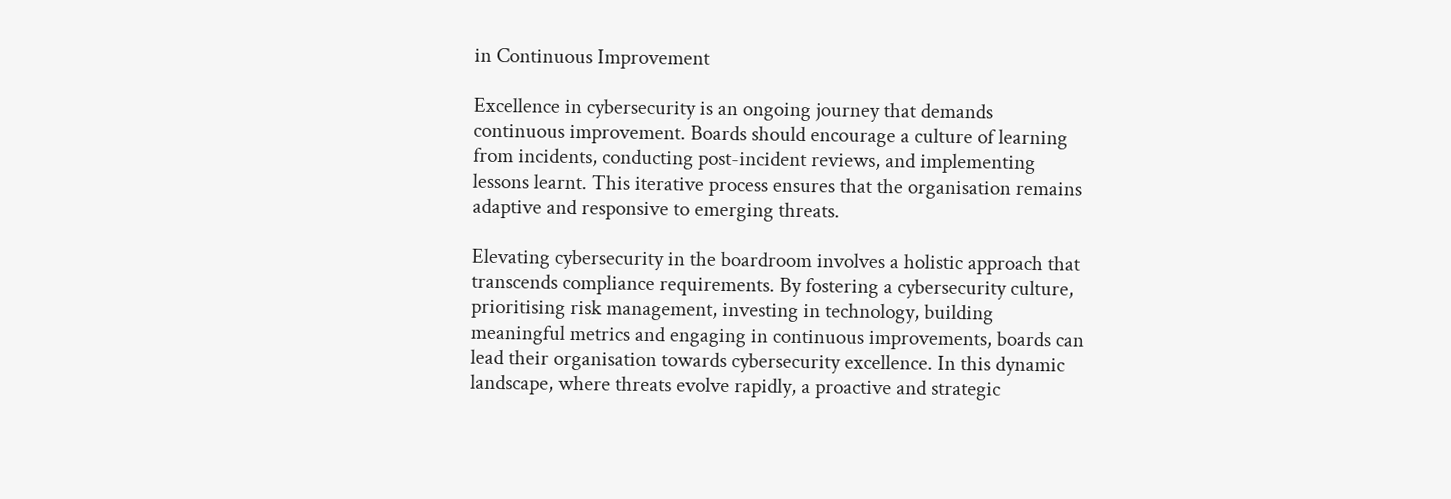in Continuous Improvement

Excellence in cybersecurity is an ongoing journey that demands continuous improvement. Boards should encourage a culture of learning from incidents, conducting post-incident reviews, and implementing lessons learnt. This iterative process ensures that the organisation remains adaptive and responsive to emerging threats.

Elevating cybersecurity in the boardroom involves a holistic approach that transcends compliance requirements. By fostering a cybersecurity culture, prioritising risk management, investing in technology, building meaningful metrics and engaging in continuous improvements, boards can lead their organisation towards cybersecurity excellence. In this dynamic landscape, where threats evolve rapidly, a proactive and strategic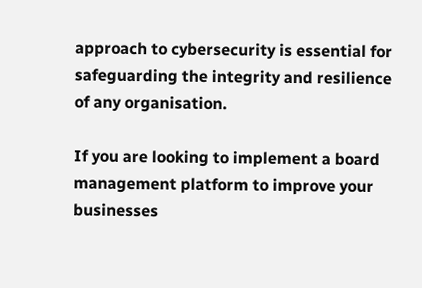approach to cybersecurity is essential for safeguarding the integrity and resilience of any organisation.

If you are looking to implement a board management platform to improve your businesses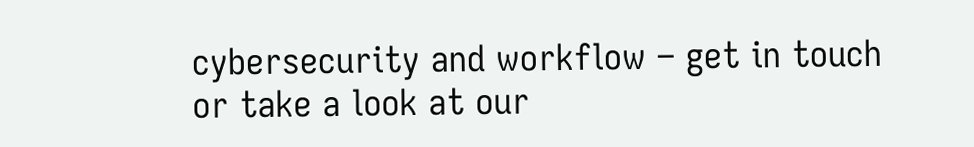cybersecurity and workflow – get in touch or take a look at our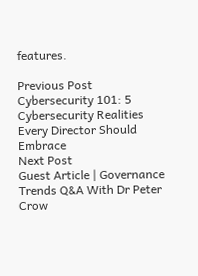features.

Previous Post
Cybersecurity 101: 5 Cybersecurity Realities Every Director Should Embrace
Next Post
Guest Article | Governance Trends Q&A With Dr Peter Crow